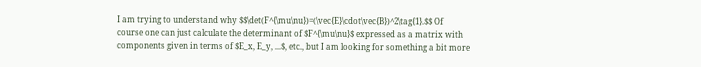I am trying to understand why $$\det(F^{\mu\nu})=(\vec{E}\cdot\vec{B})^2\tag{1}.$$ Of course one can just calculate the determinant of $F^{\mu\nu}$ expressed as a matrix with components given in terms of $E_x, E_y, ...$, etc., but I am looking for something a bit more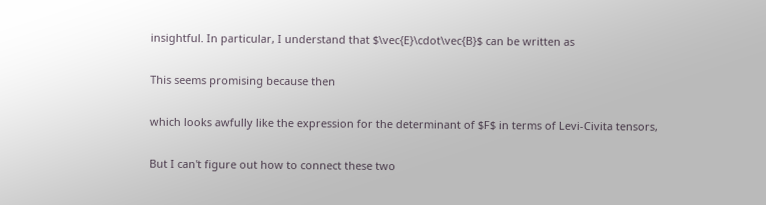insightful. In particular, I understand that $\vec{E}\cdot\vec{B}$ can be written as


This seems promising because then


which looks awfully like the expression for the determinant of $F$ in terms of Levi-Civita tensors,


But I can't figure out how to connect these two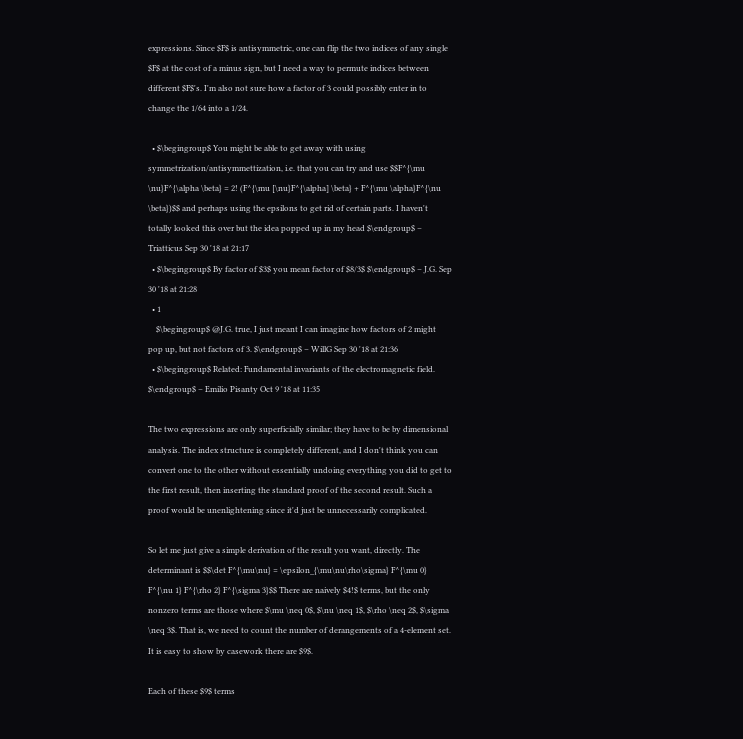expressions. Since $F$ is antisymmetric, one can flip the two indices of any single $F$ at the cost of a minus sign, but I need a way to permute indices between different $F$'s. I'm also not sure how a factor of 3 could possibly enter in to change the 1/64 into a 1/24.

  • $\begingroup$ You might be able to get away with using symmetrization/antisymmettization, i.e. that you can try and use $$F^{\mu \nu}F^{\alpha \beta} = 2! (F^{\mu [\nu}F^{\alpha] \beta} + F^{\mu \alpha}F^{\nu \beta})$$ and perhaps using the epsilons to get rid of certain parts. I haven't totally looked this over but the idea popped up in my head $\endgroup$ – Triatticus Sep 30 '18 at 21:17
  • $\begingroup$ By factor of $3$ you mean factor of $8/3$ $\endgroup$ – J.G. Sep 30 '18 at 21:28
  • 1
    $\begingroup$ @J.G. true, I just meant I can imagine how factors of 2 might pop up, but not factors of 3. $\endgroup$ – WillG Sep 30 '18 at 21:36
  • $\begingroup$ Related: Fundamental invariants of the electromagnetic field. $\endgroup$ – Emilio Pisanty Oct 9 '18 at 11:35

The two expressions are only superficially similar; they have to be by dimensional analysis. The index structure is completely different, and I don't think you can convert one to the other without essentially undoing everything you did to get to the first result, then inserting the standard proof of the second result. Such a proof would be unenlightening since it'd just be unnecessarily complicated.

So let me just give a simple derivation of the result you want, directly. The determinant is $$\det F^{\mu\nu} = \epsilon_{\mu\nu\rho\sigma} F^{\mu 0} F^{\nu 1} F^{\rho 2} F^{\sigma 3}$$ There are naively $4!$ terms, but the only nonzero terms are those where $\mu \neq 0$, $\nu \neq 1$, $\rho \neq 2$, $\sigma \neq 3$. That is, we need to count the number of derangements of a 4-element set. It is easy to show by casework there are $9$.

Each of these $9$ terms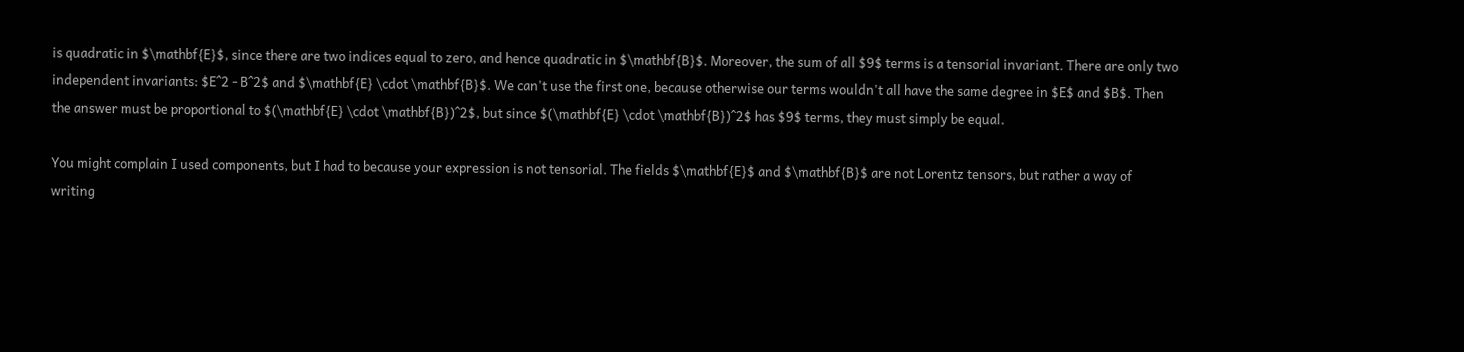is quadratic in $\mathbf{E}$, since there are two indices equal to zero, and hence quadratic in $\mathbf{B}$. Moreover, the sum of all $9$ terms is a tensorial invariant. There are only two independent invariants: $E^2 - B^2$ and $\mathbf{E} \cdot \mathbf{B}$. We can't use the first one, because otherwise our terms wouldn't all have the same degree in $E$ and $B$. Then the answer must be proportional to $(\mathbf{E} \cdot \mathbf{B})^2$, but since $(\mathbf{E} \cdot \mathbf{B})^2$ has $9$ terms, they must simply be equal.

You might complain I used components, but I had to because your expression is not tensorial. The fields $\mathbf{E}$ and $\mathbf{B}$ are not Lorentz tensors, but rather a way of writing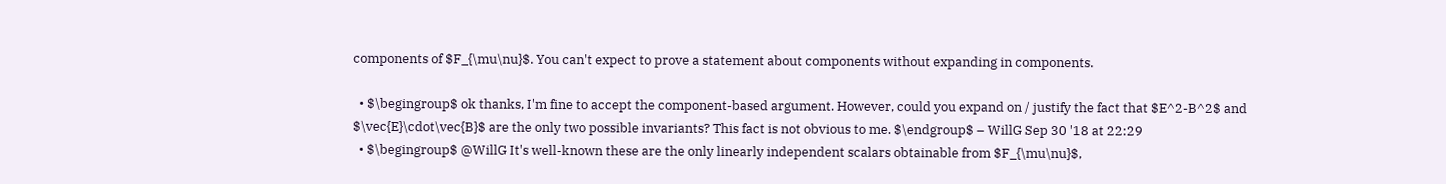components of $F_{\mu\nu}$. You can't expect to prove a statement about components without expanding in components.

  • $\begingroup$ ok thanks, I'm fine to accept the component-based argument. However, could you expand on / justify the fact that $E^2-B^2$ and $\vec{E}\cdot\vec{B}$ are the only two possible invariants? This fact is not obvious to me. $\endgroup$ – WillG Sep 30 '18 at 22:29
  • $\begingroup$ @WillG It's well-known these are the only linearly independent scalars obtainable from $F_{\mu\nu}$,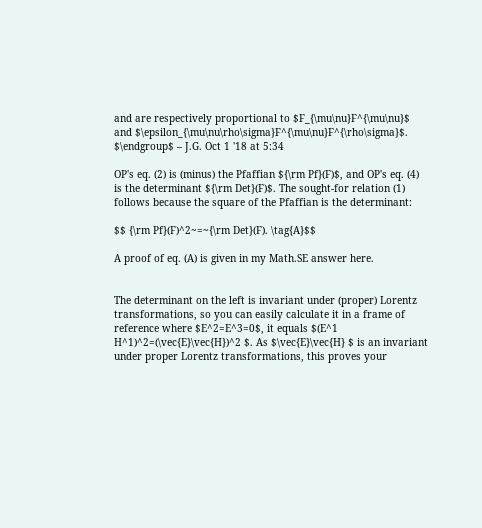and are respectively proportional to $F_{\mu\nu}F^{\mu\nu}$ and $\epsilon_{\mu\nu\rho\sigma}F^{\mu\nu}F^{\rho\sigma}$. $\endgroup$ – J.G. Oct 1 '18 at 5:34

OP's eq. (2) is (minus) the Pfaffian ${\rm Pf}(F)$, and OP's eq. (4) is the determinant ${\rm Det}(F)$. The sought-for relation (1) follows because the square of the Pfaffian is the determinant:

$$ {\rm Pf}(F)^2~=~{\rm Det}(F). \tag{A}$$

A proof of eq. (A) is given in my Math.SE answer here.


The determinant on the left is invariant under (proper) Lorentz transformations, so you can easily calculate it in a frame of reference where $E^2=E^3=0$, it equals $(E^1 H^1)^2=(\vec{E}\vec{H})^2 $. As $\vec{E}\vec{H} $ is an invariant under proper Lorentz transformations, this proves your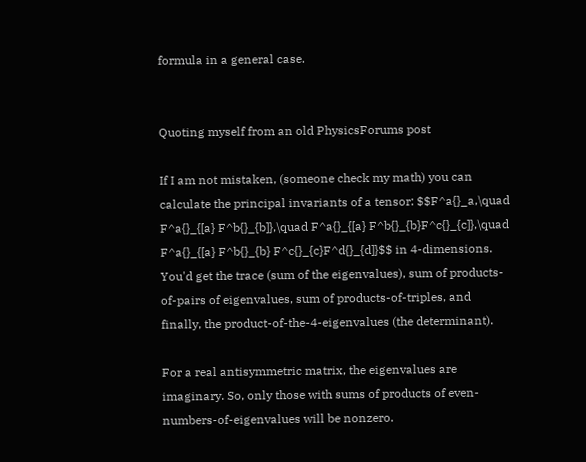formula in a general case.


Quoting myself from an old PhysicsForums post

If I am not mistaken, (someone check my math) you can calculate the principal invariants of a tensor: $$F^a{}_a,\quad F^a{}_{[a} F^b{}_{b]},\quad F^a{}_{[a} F^b{}_{b}F^c{}_{c]},\quad F^a{}_{[a} F^b{}_{b} F^c{}_{c}F^d{}_{d]}$$ in 4-dimensions. You'd get the trace (sum of the eigenvalues), sum of products-of-pairs of eigenvalues, sum of products-of-triples, and finally, the product-of-the-4-eigenvalues (the determinant).

For a real antisymmetric matrix, the eigenvalues are imaginary. So, only those with sums of products of even-numbers-of-eigenvalues will be nonzero.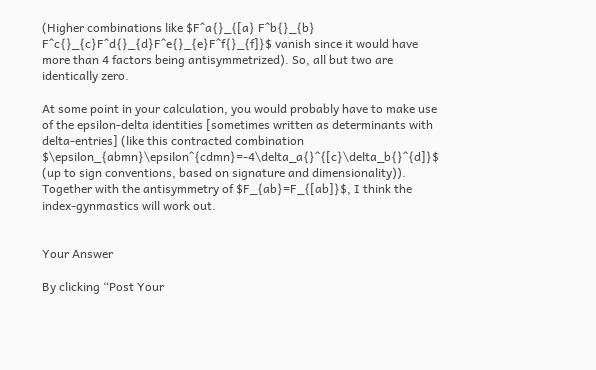(Higher combinations like $F^a{}_{[a} F^b{}_{b} F^c{}_{c}F^d{}_{d}F^e{}_{e}F^f{}_{f]}$ vanish since it would have more than 4 factors being antisymmetrized). So, all but two are identically zero.

At some point in your calculation, you would probably have to make use of the epsilon-delta identities [sometimes written as determinants with delta-entries] (like this contracted combination $\epsilon_{abmn}\epsilon^{cdmn}=-4\delta_a{}^{[c}\delta_b{}^{d]}$ (up to sign conventions, based on signature and dimensionality)). Together with the antisymmetry of $F_{ab}=F_{[ab]}$, I think the index-gynmastics will work out.


Your Answer

By clicking “Post Your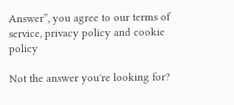Answer”, you agree to our terms of service, privacy policy and cookie policy

Not the answer you're looking for?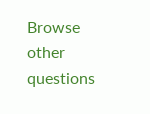Browse other questions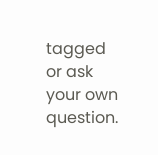tagged or ask your own question.